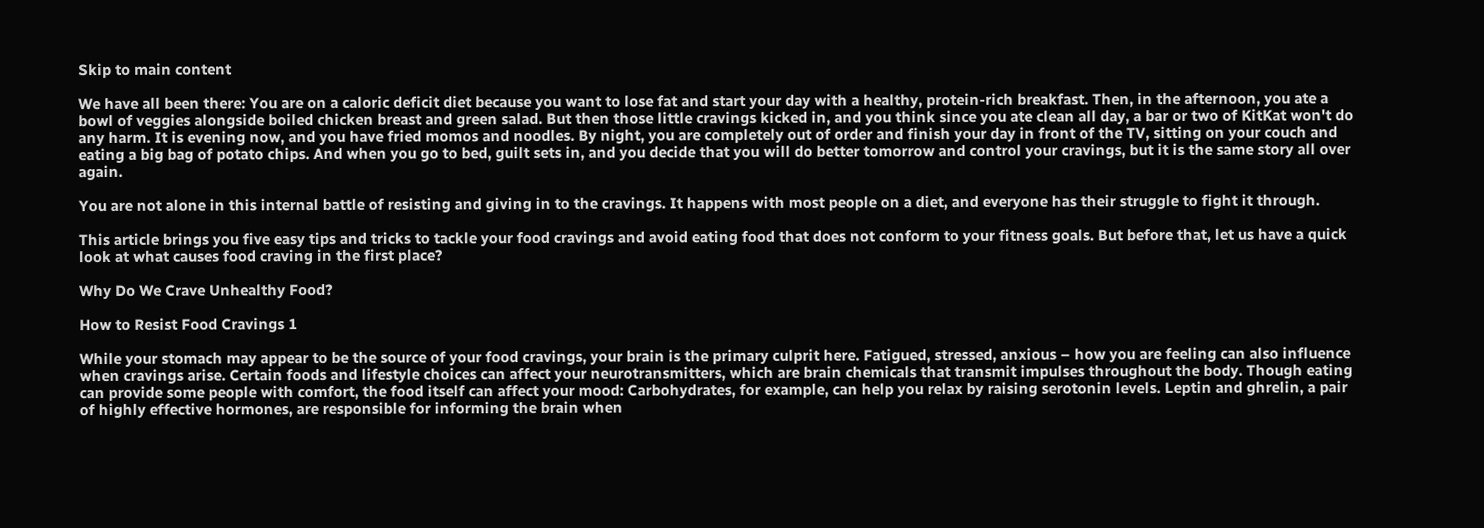Skip to main content

We have all been there: You are on a caloric deficit diet because you want to lose fat and start your day with a healthy, protein-rich breakfast. Then, in the afternoon, you ate a bowl of veggies alongside boiled chicken breast and green salad. But then those little cravings kicked in, and you think since you ate clean all day, a bar or two of KitKat won't do any harm. It is evening now, and you have fried momos and noodles. By night, you are completely out of order and finish your day in front of the TV, sitting on your couch and eating a big bag of potato chips. And when you go to bed, guilt sets in, and you decide that you will do better tomorrow and control your cravings, but it is the same story all over again.

You are not alone in this internal battle of resisting and giving in to the cravings. It happens with most people on a diet, and everyone has their struggle to fight it through.

This article brings you five easy tips and tricks to tackle your food cravings and avoid eating food that does not conform to your fitness goals. But before that, let us have a quick look at what causes food craving in the first place?

Why Do We Crave Unhealthy Food?

How to Resist Food Cravings 1

While your stomach may appear to be the source of your food cravings, your brain is the primary culprit here. Fatigued, stressed, anxious – how you are feeling can also influence when cravings arise. Certain foods and lifestyle choices can affect your neurotransmitters, which are brain chemicals that transmit impulses throughout the body. Though eating can provide some people with comfort, the food itself can affect your mood: Carbohydrates, for example, can help you relax by raising serotonin levels. Leptin and ghrelin, a pair of highly effective hormones, are responsible for informing the brain when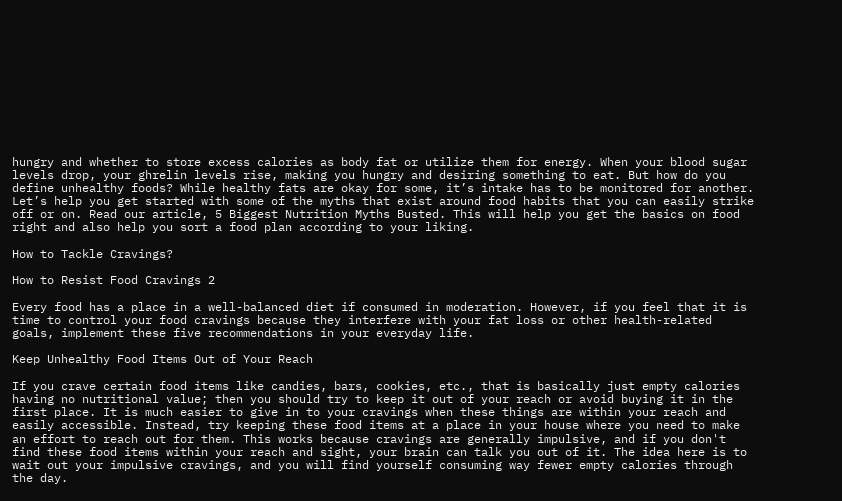hungry and whether to store excess calories as body fat or utilize them for energy. When your blood sugar levels drop, your ghrelin levels rise, making you hungry and desiring something to eat. But how do you define unhealthy foods? While healthy fats are okay for some, it’s intake has to be monitored for another. Let’s help you get started with some of the myths that exist around food habits that you can easily strike off or on. Read our article, 5 Biggest Nutrition Myths Busted. This will help you get the basics on food right and also help you sort a food plan according to your liking.

How to Tackle Cravings?

How to Resist Food Cravings 2

Every food has a place in a well-balanced diet if consumed in moderation. However, if you feel that it is time to control your food cravings because they interfere with your fat loss or other health-related goals, implement these five recommendations in your everyday life.

Keep Unhealthy Food Items Out of Your Reach

If you crave certain food items like candies, bars, cookies, etc., that is basically just empty calories having no nutritional value; then you should try to keep it out of your reach or avoid buying it in the first place. It is much easier to give in to your cravings when these things are within your reach and easily accessible. Instead, try keeping these food items at a place in your house where you need to make an effort to reach out for them. This works because cravings are generally impulsive, and if you don't find these food items within your reach and sight, your brain can talk you out of it. The idea here is to wait out your impulsive cravings, and you will find yourself consuming way fewer empty calories through the day.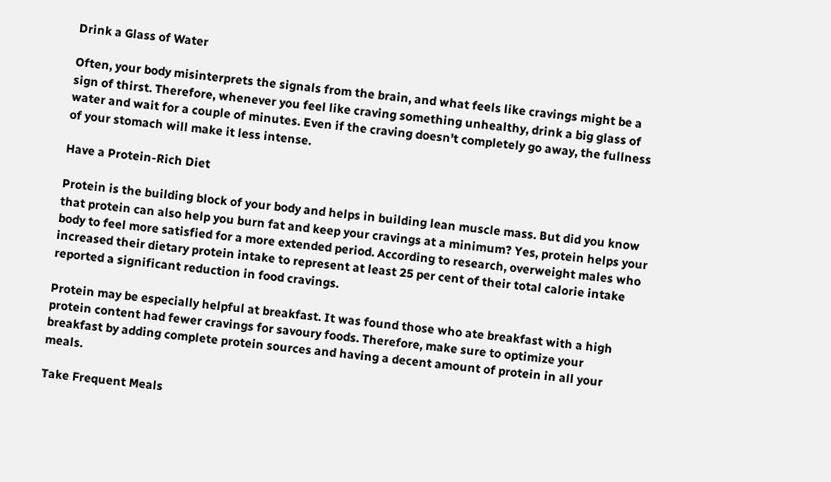Drink a Glass of Water

Often, your body misinterprets the signals from the brain, and what feels like cravings might be a sign of thirst. Therefore, whenever you feel like craving something unhealthy, drink a big glass of water and wait for a couple of minutes. Even if the craving doesn't completely go away, the fullness of your stomach will make it less intense.

Have a Protein-Rich Diet

Protein is the building block of your body and helps in building lean muscle mass. But did you know that protein can also help you burn fat and keep your cravings at a minimum? Yes, protein helps your body to feel more satisfied for a more extended period. According to research, overweight males who increased their dietary protein intake to represent at least 25 per cent of their total calorie intake reported a significant reduction in food cravings.

Protein may be especially helpful at breakfast. It was found those who ate breakfast with a high protein content had fewer cravings for savoury foods. Therefore, make sure to optimize your breakfast by adding complete protein sources and having a decent amount of protein in all your meals.

Take Frequent Meals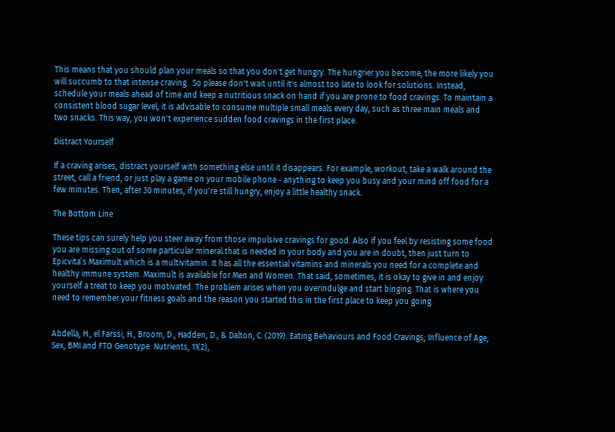This means that you should plan your meals so that you don't get hungry. The hungrier you become, the more likely you will succumb to that intense craving.  So please don't wait until it's almost too late to look for solutions. Instead, schedule your meals ahead of time and keep a nutritious snack on hand if you are prone to food cravings. To maintain a consistent blood sugar level, it is advisable to consume multiple small meals every day, such as three main meals and two snacks. This way, you won't experience sudden food cravings in the first place.

Distract Yourself

If a craving arises, distract yourself with something else until it disappears. For example, workout, take a walk around the street, call a friend, or just play a game on your mobile phone - anything to keep you busy and your mind off food for a few minutes. Then, after 30 minutes, if you're still hungry, enjoy a little healthy snack.

The Bottom Line

These tips can surely help you steer away from those impulsive cravings for good. Also if you feel by resisting some food you are missing out of some particular mineral that is needed in your body and you are in doubt, then just turn to Epicvita’s Maximult which is a multivitamin. It has all the essential vitamins and minerals you need for a complete and healthy immune system. Maximult is available for Men and Women. That said, sometimes, it is okay to give in and enjoy yourself a treat to keep you motivated. The problem arises when you overindulge and start binging. That is where you need to remember your fitness goals and the reason you started this in the first place to keep you going.


Abdella, H., el Farssi, H., Broom, D., Hadden, D., & Dalton, C. (2019). Eating Behaviours and Food Cravings; Influence of Age, Sex, BMI and FTO Genotype. Nutrients, 11(2),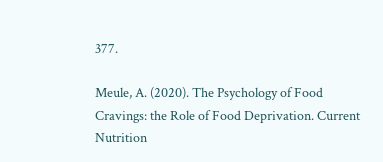377.

Meule, A. (2020). The Psychology of Food Cravings: the Role of Food Deprivation. Current Nutrition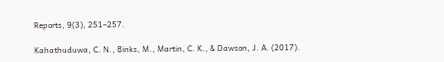Reports, 9(3), 251–257.

Kahathuduwa, C. N., Binks, M., Martin, C. K., & Dawson, J. A. (2017).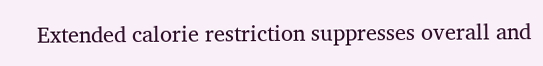Extended calorie restriction suppresses overall and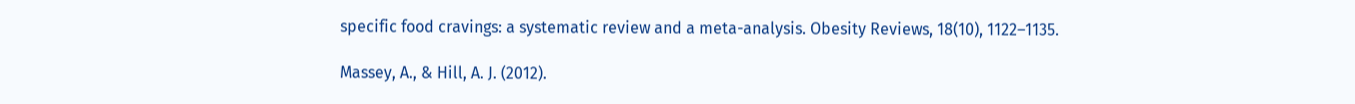specific food cravings: a systematic review and a meta-analysis. Obesity Reviews, 18(10), 1122–1135.

Massey, A., & Hill, A. J. (2012).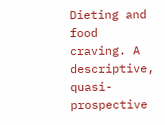Dieting and food craving. A descriptive, quasi-prospective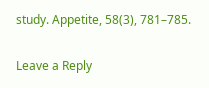study. Appetite, 58(3), 781–785.

Leave a Reply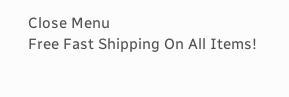Close Menu
Free Fast Shipping On All Items!